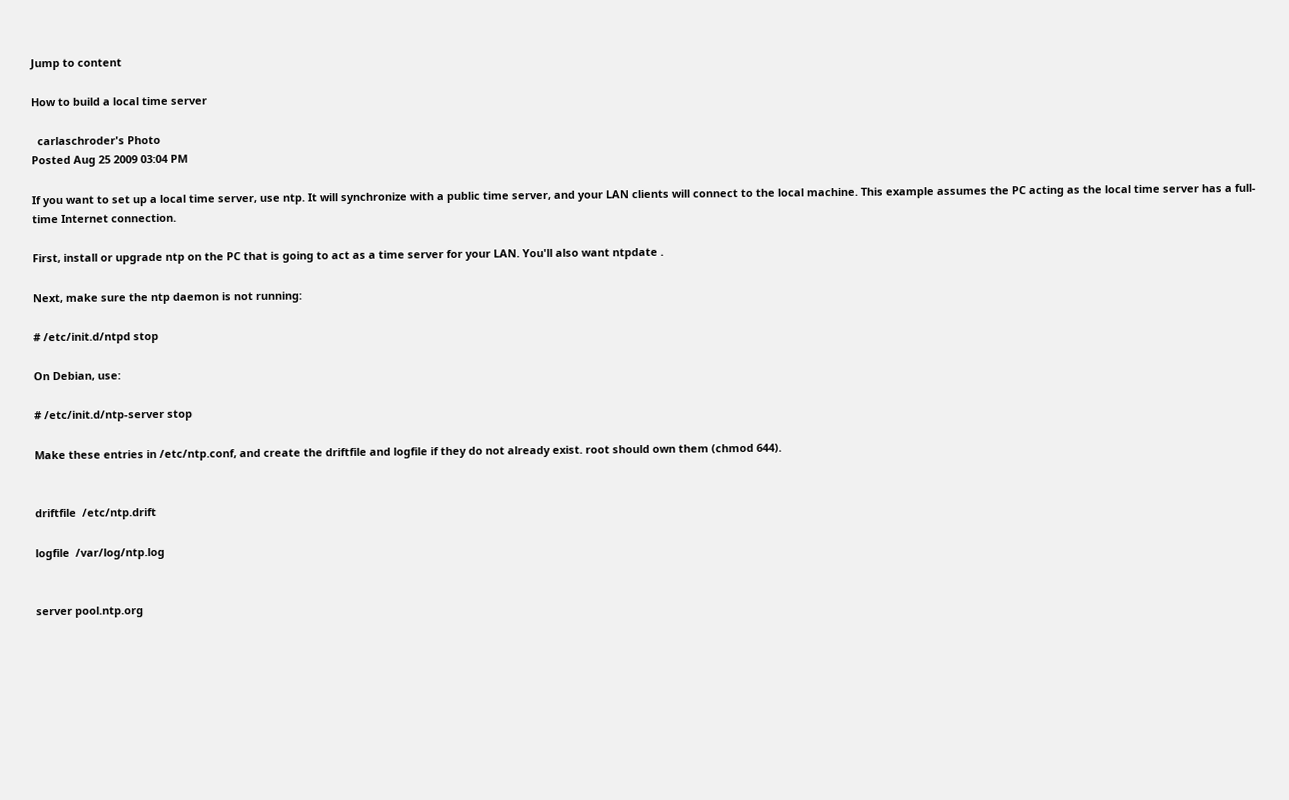Jump to content

How to build a local time server

  carlaschroder's Photo
Posted Aug 25 2009 03:04 PM

If you want to set up a local time server, use ntp. It will synchronize with a public time server, and your LAN clients will connect to the local machine. This example assumes the PC acting as the local time server has a full-time Internet connection.

First, install or upgrade ntp on the PC that is going to act as a time server for your LAN. You'll also want ntpdate .

Next, make sure the ntp daemon is not running:

# /etc/init.d/ntpd stop

On Debian, use:

# /etc/init.d/ntp-server stop

Make these entries in /etc/ntp.conf, and create the driftfile and logfile if they do not already exist. root should own them (chmod 644).


driftfile  /etc/ntp.drift

logfile  /var/log/ntp.log


server pool.ntp.org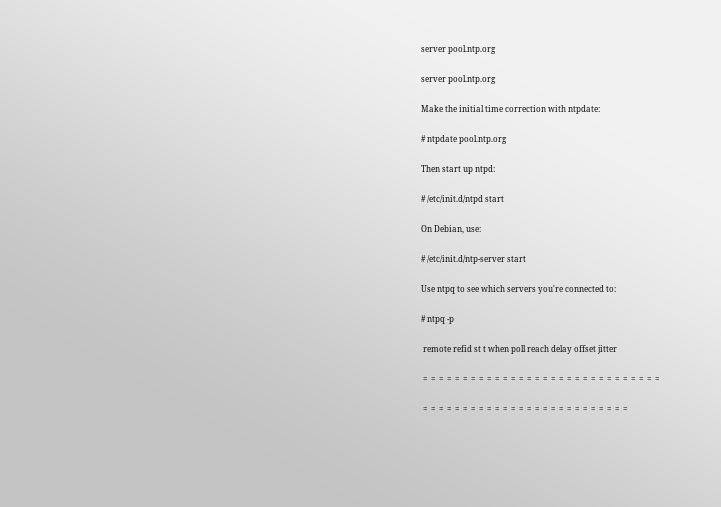server pool.ntp.org

server pool.ntp.org

Make the initial time correction with ntpdate:

# ntpdate pool.ntp.org

Then start up ntpd:

# /etc/init.d/ntpd start

On Debian, use:

# /etc/init.d/ntp-server start

Use ntpq to see which servers you're connected to:

# ntpq -p

 remote refid st t when poll reach delay offset jitter

 =  =  =  =  =  =  =  =  =  =  =  =  =  =  =  =  =  =  =  =  =  =  =  =  =  =  =  =  =  =

 =  =  =  =  =  =  =  =  =  =  =  =  =  =  =  =  =  =  =  =  =  =  =  =  =  =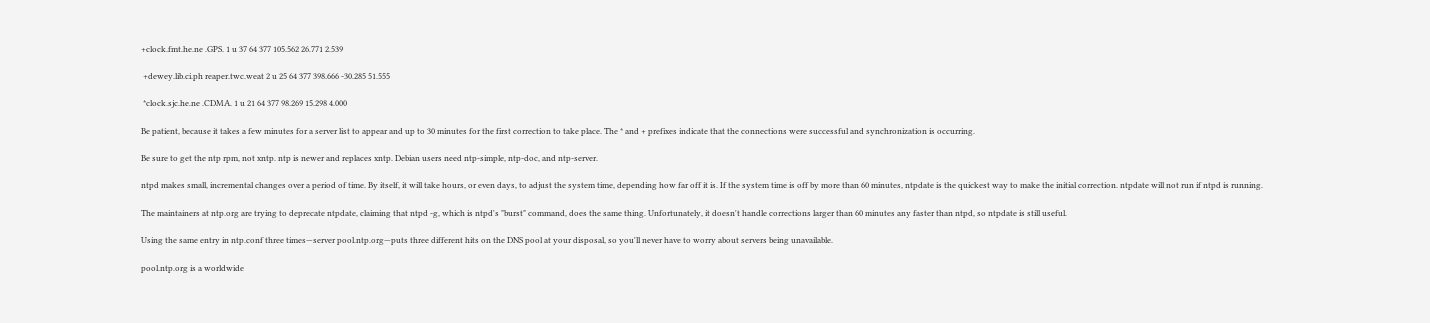+clock.fmt.he.ne .GPS. 1 u 37 64 377 105.562 26.771 2.539

 +dewey.lib.ci.ph reaper.twc.weat 2 u 25 64 377 398.666 -30.285 51.555

 *clock.sjc.he.ne .CDMA. 1 u 21 64 377 98.269 15.298 4.000

Be patient, because it takes a few minutes for a server list to appear and up to 30 minutes for the first correction to take place. The * and + prefixes indicate that the connections were successful and synchronization is occurring.

Be sure to get the ntp rpm, not xntp. ntp is newer and replaces xntp. Debian users need ntp-simple, ntp-doc, and ntp-server.

ntpd makes small, incremental changes over a period of time. By itself, it will take hours, or even days, to adjust the system time, depending how far off it is. If the system time is off by more than 60 minutes, ntpdate is the quickest way to make the initial correction. ntpdate will not run if ntpd is running.

The maintainers at ntp.org are trying to deprecate ntpdate, claiming that ntpd -g, which is ntpd's "burst" command, does the same thing. Unfortunately, it doesn't handle corrections larger than 60 minutes any faster than ntpd, so ntpdate is still useful.

Using the same entry in ntp.conf three times—server pool.ntp.org—puts three different hits on the DNS pool at your disposal, so you'll never have to worry about servers being unavailable.

pool.ntp.org is a worldwide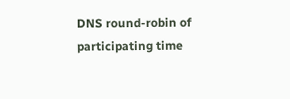DNS round-robin of participating time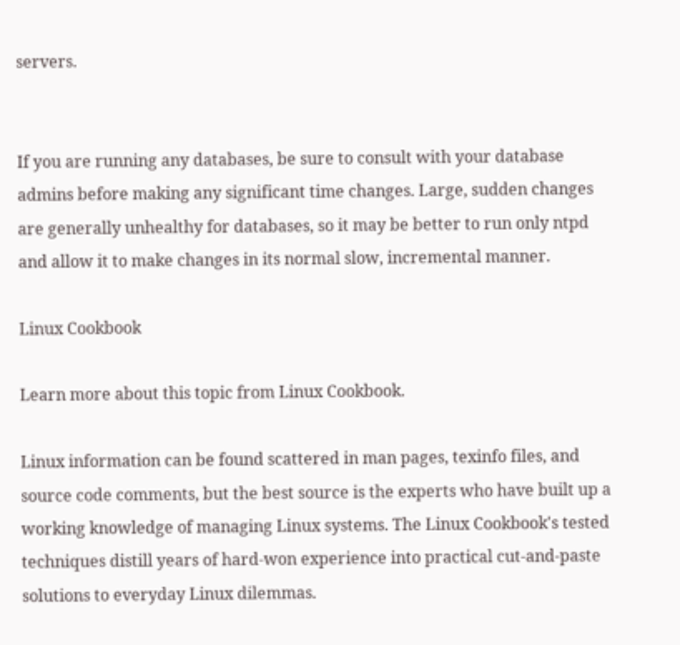servers.


If you are running any databases, be sure to consult with your database admins before making any significant time changes. Large, sudden changes are generally unhealthy for databases, so it may be better to run only ntpd and allow it to make changes in its normal slow, incremental manner.

Linux Cookbook

Learn more about this topic from Linux Cookbook.

Linux information can be found scattered in man pages, texinfo files, and source code comments, but the best source is the experts who have built up a working knowledge of managing Linux systems. The Linux Cookbook's tested techniques distill years of hard-won experience into practical cut-and-paste solutions to everyday Linux dilemmas.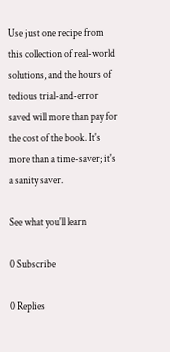Use just one recipe from this collection of real-world solutions, and the hours of tedious trial-and-error saved will more than pay for the cost of the book. It's more than a time-saver; it's a sanity saver.

See what you'll learn

0 Subscribe

0 Replies